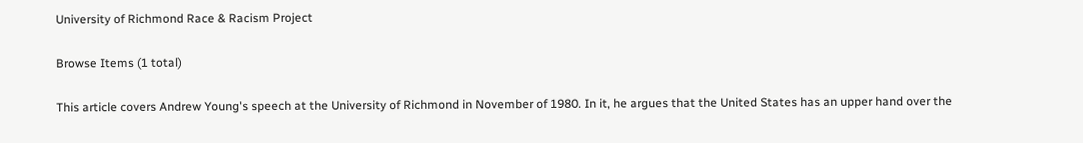University of Richmond Race & Racism Project

Browse Items (1 total)

This article covers Andrew Young's speech at the University of Richmond in November of 1980. In it, he argues that the United States has an upper hand over the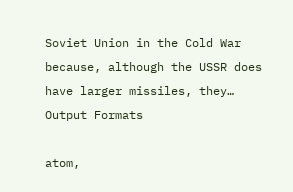Soviet Union in the Cold War because, although the USSR does have larger missiles, they…
Output Formats

atom,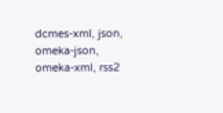dcmes-xml, json, omeka-json, omeka-xml, rss2